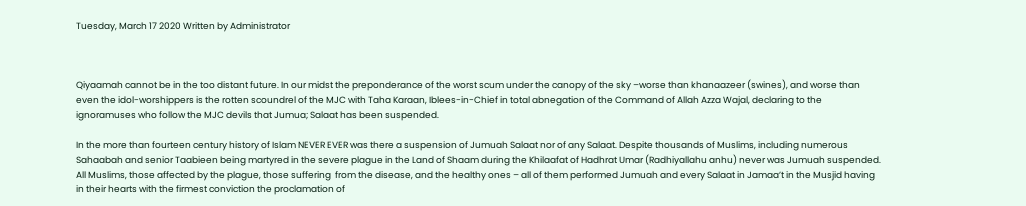Tuesday, March 17 2020 Written by Administrator



Qiyaamah cannot be in the too distant future. In our midst the preponderance of the worst scum under the canopy of the sky –worse than khanaazeer (swines), and worse than even the idol-worshippers is the rotten scoundrel of the MJC with Taha Karaan, Iblees-in-Chief in total abnegation of the Command of Allah Azza Wajal, declaring to the ignoramuses who follow the MJC devils that Jumua; Salaat has been suspended.

In the more than fourteen century history of Islam NEVER EVER was there a suspension of Jumuah Salaat nor of any Salaat. Despite thousands of Muslims, including numerous Sahaabah and senior Taabieen being martyred in the severe plague in the Land of Shaam during the Khilaafat of Hadhrat Umar (Radhiyallahu anhu) never was Jumuah suspended. All Muslims, those affected by the plague, those suffering  from the disease, and the healthy ones – all of them performed Jumuah and every Salaat in Jamaa’t in the Musjid having in their hearts with the firmest conviction the proclamation of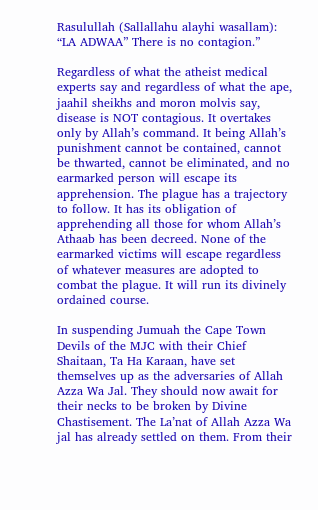Rasulullah (Sallallahu alayhi wasallam): “LA ADWAA” There is no contagion.”

Regardless of what the atheist medical experts say and regardless of what the ape, jaahil sheikhs and moron molvis say, disease is NOT contagious. It overtakes only by Allah’s command. It being Allah’s punishment cannot be contained, cannot be thwarted, cannot be eliminated, and no earmarked person will escape its apprehension. The plague has a trajectory to follow. It has its obligation of apprehending all those for whom Allah’s Athaab has been decreed. None of the earmarked victims will escape regardless of whatever measures are adopted to combat the plague. It will run its divinely ordained course.

In suspending Jumuah the Cape Town Devils of the MJC with their Chief Shaitaan, Ta Ha Karaan, have set themselves up as the adversaries of Allah Azza Wa Jal. They should now await for their necks to be broken by Divine Chastisement. The La’nat of Allah Azza Wa jal has already settled on them. From their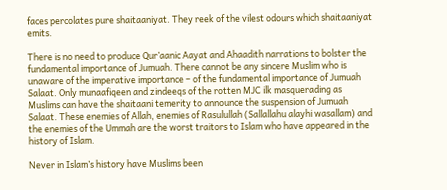faces percolates pure shaitaaniyat. They reek of the vilest odours which shaitaaniyat emits.

There is no need to produce Qur’aanic Aayat and Ahaadith narrations to bolster the fundamental importance of Jumuah. There cannot be any sincere Muslim who is unaware of the imperative importance – of the fundamental importance of Jumuah Salaat. Only munaafiqeen and zindeeqs of the rotten MJC ilk masquerading as Muslims can have the shaitaani temerity to announce the suspension of Jumuah Salaat. These enemies of Allah, enemies of Rasulullah (Sallallahu alayhi wasallam) and the enemies of the Ummah are the worst traitors to Islam who have appeared in the history of Islam.

Never in Islam’s history have Muslims been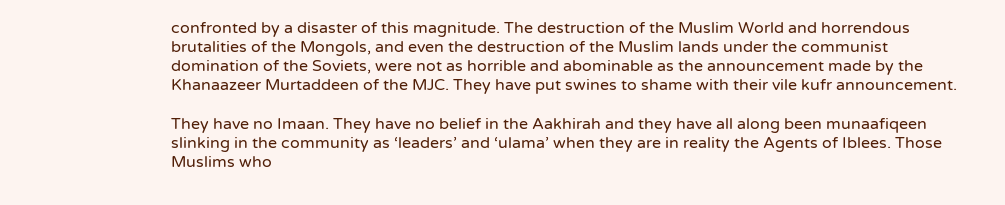confronted by a disaster of this magnitude. The destruction of the Muslim World and horrendous brutalities of the Mongols, and even the destruction of the Muslim lands under the communist domination of the Soviets, were not as horrible and abominable as the announcement made by the Khanaazeer Murtaddeen of the MJC. They have put swines to shame with their vile kufr announcement.

They have no Imaan. They have no belief in the Aakhirah and they have all along been munaafiqeen slinking in the community as ‘leaders’ and ‘ulama’ when they are in reality the Agents of Iblees. Those Muslims who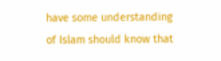have some understanding of Islam should know that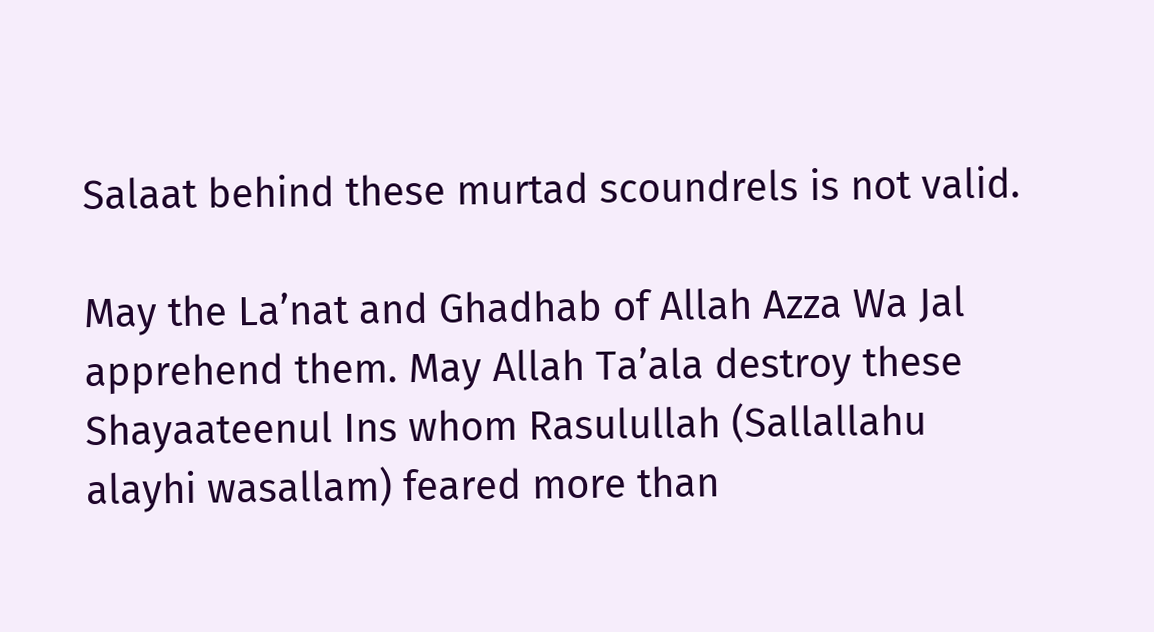Salaat behind these murtad scoundrels is not valid.

May the La’nat and Ghadhab of Allah Azza Wa Jal apprehend them. May Allah Ta’ala destroy these Shayaateenul Ins whom Rasulullah (Sallallahu alayhi wasallam) feared more than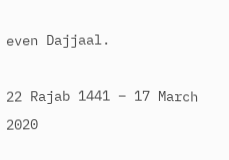even Dajjaal.

22 Rajab 1441 – 17 March 2020